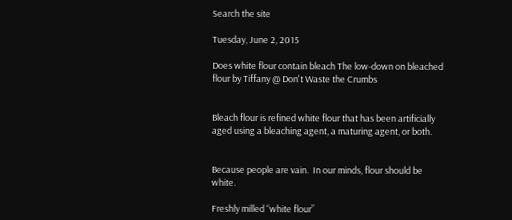Search the site

Tuesday, June 2, 2015

Does white flour contain bleach The low-down on bleached flour by Tiffany @ Don't Waste the Crumbs


Bleach flour is refined white flour that has been artificially aged using a bleaching agent, a maturing agent, or both.


Because people are vain.  In our minds, flour should be white.

Freshly milled “white flour”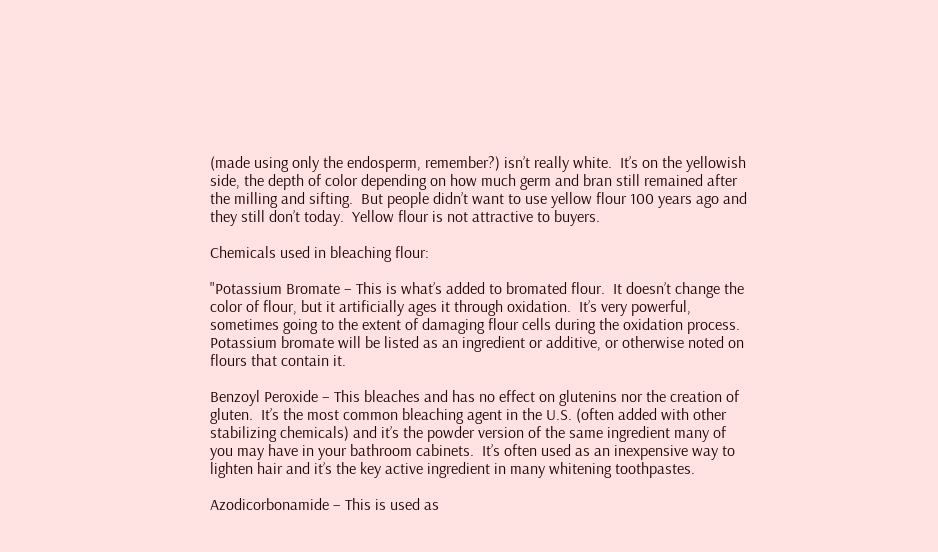(made using only the endosperm, remember?) isn’t really white.  It’s on the yellowish side, the depth of color depending on how much germ and bran still remained after the milling and sifting.  But people didn’t want to use yellow flour 100 years ago and they still don’t today.  Yellow flour is not attractive to buyers.

Chemicals used in bleaching flour:

"Potassium Bromate – This is what’s added to bromated flour.  It doesn’t change the color of flour, but it artificially ages it through oxidation.  It’s very powerful, sometimes going to the extent of damaging flour cells during the oxidation process.  Potassium bromate will be listed as an ingredient or additive, or otherwise noted on flours that contain it.

Benzoyl Peroxide – This bleaches and has no effect on glutenins nor the creation of gluten.  It’s the most common bleaching agent in the U.S. (often added with other stabilizing chemicals) and it’s the powder version of the same ingredient many of you may have in your bathroom cabinets.  It’s often used as an inexpensive way to lighten hair and it’s the key active ingredient in many whitening toothpastes.

Azodicorbonamide – This is used as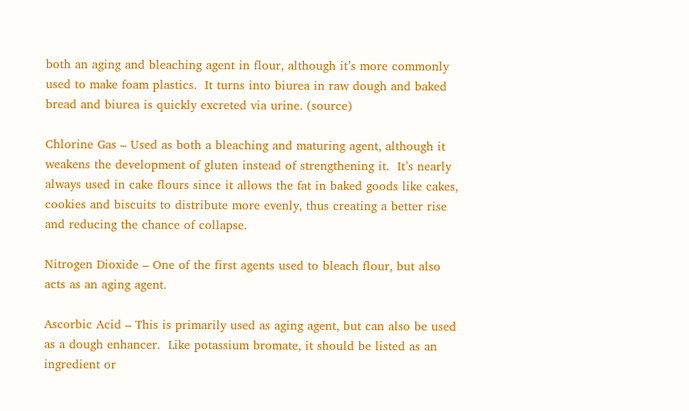both an aging and bleaching agent in flour, although it’s more commonly used to make foam plastics.  It turns into biurea in raw dough and baked bread and biurea is quickly excreted via urine. (source)

Chlorine Gas – Used as both a bleaching and maturing agent, although it weakens the development of gluten instead of strengthening it.  It’s nearly always used in cake flours since it allows the fat in baked goods like cakes, cookies and biscuits to distribute more evenly, thus creating a better rise and reducing the chance of collapse.

Nitrogen Dioxide – One of the first agents used to bleach flour, but also acts as an aging agent.

Ascorbic Acid – This is primarily used as aging agent, but can also be used as a dough enhancer.  Like potassium bromate, it should be listed as an ingredient or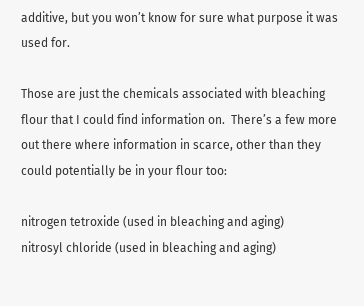additive, but you won’t know for sure what purpose it was used for.

Those are just the chemicals associated with bleaching flour that I could find information on.  There’s a few more out there where information in scarce, other than they could potentially be in your flour too:

nitrogen tetroxide (used in bleaching and aging)
nitrosyl chloride (used in bleaching and aging)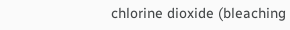chlorine dioxide (bleaching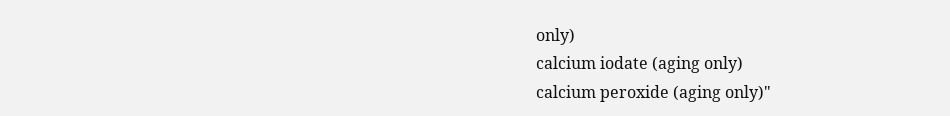only)
calcium iodate (aging only)
calcium peroxide (aging only)"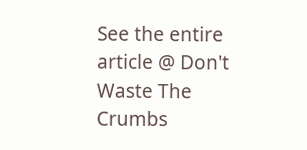See the entire article @ Don't Waste The Crumbs